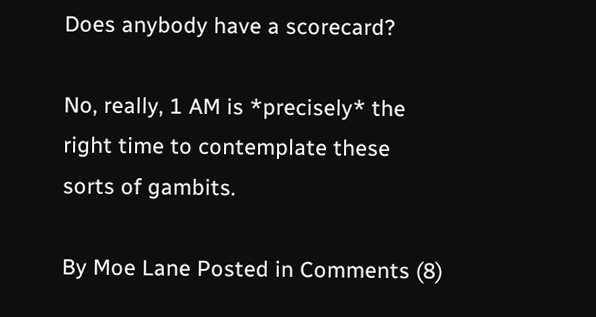Does anybody have a scorecard?

No, really, 1 AM is *precisely* the right time to contemplate these sorts of gambits.

By Moe Lane Posted in Comments (8)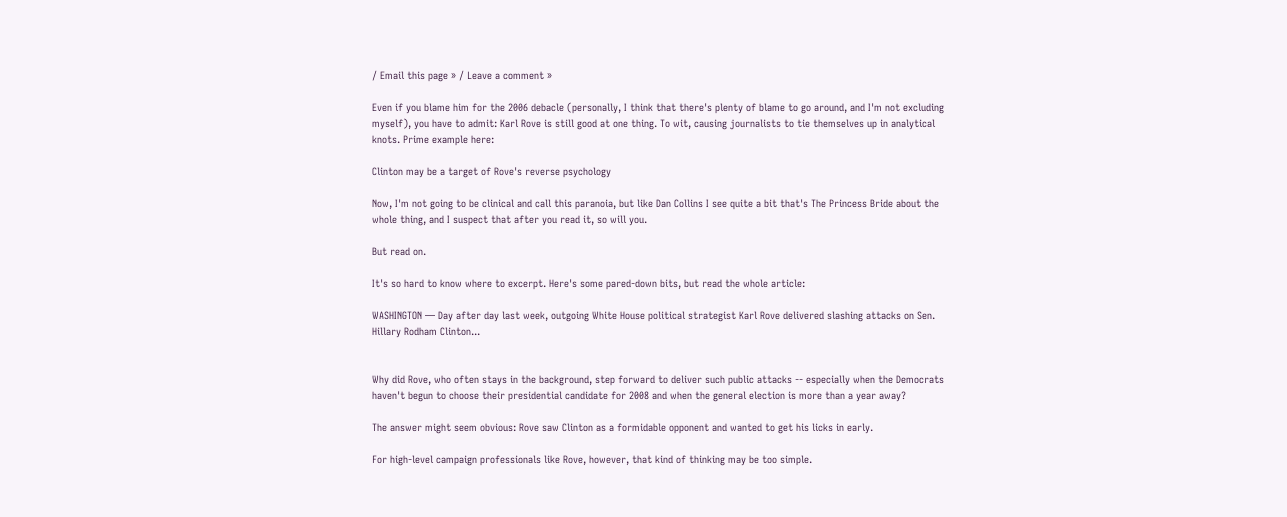/ Email this page » / Leave a comment »

Even if you blame him for the 2006 debacle (personally, I think that there's plenty of blame to go around, and I'm not excluding myself), you have to admit: Karl Rove is still good at one thing. To wit, causing journalists to tie themselves up in analytical knots. Prime example here:

Clinton may be a target of Rove's reverse psychology

Now, I'm not going to be clinical and call this paranoia, but like Dan Collins I see quite a bit that's The Princess Bride about the whole thing, and I suspect that after you read it, so will you.

But read on.

It's so hard to know where to excerpt. Here's some pared-down bits, but read the whole article:

WASHINGTON — Day after day last week, outgoing White House political strategist Karl Rove delivered slashing attacks on Sen. Hillary Rodham Clinton...


Why did Rove, who often stays in the background, step forward to deliver such public attacks -- especially when the Democrats haven't begun to choose their presidential candidate for 2008 and when the general election is more than a year away?

The answer might seem obvious: Rove saw Clinton as a formidable opponent and wanted to get his licks in early.

For high-level campaign professionals like Rove, however, that kind of thinking may be too simple.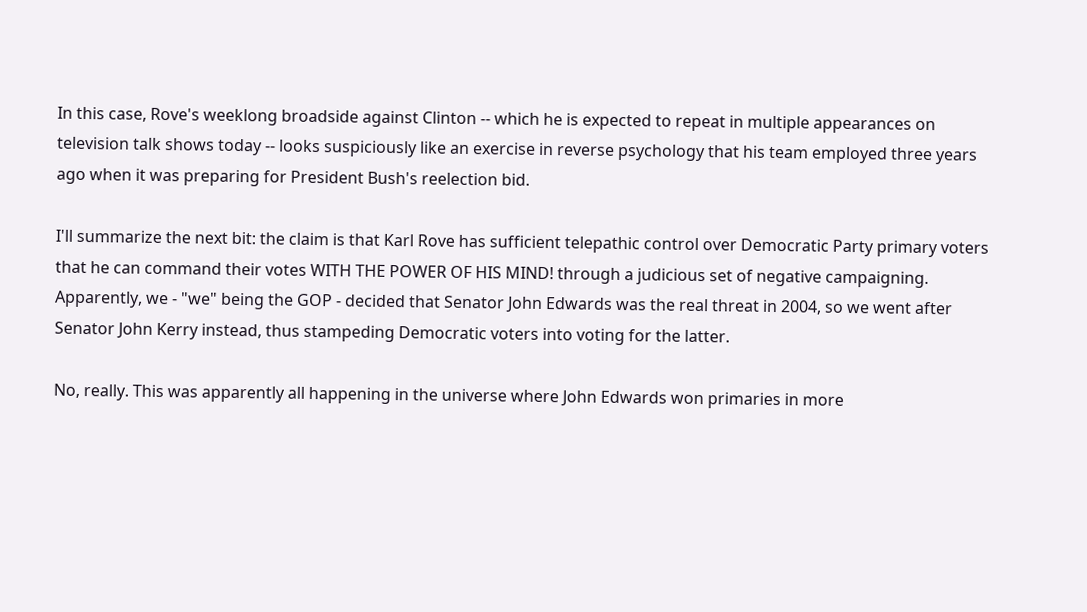In this case, Rove's weeklong broadside against Clinton -- which he is expected to repeat in multiple appearances on television talk shows today -- looks suspiciously like an exercise in reverse psychology that his team employed three years ago when it was preparing for President Bush's reelection bid.

I'll summarize the next bit: the claim is that Karl Rove has sufficient telepathic control over Democratic Party primary voters that he can command their votes WITH THE POWER OF HIS MIND! through a judicious set of negative campaigning. Apparently, we - "we" being the GOP - decided that Senator John Edwards was the real threat in 2004, so we went after Senator John Kerry instead, thus stampeding Democratic voters into voting for the latter.

No, really. This was apparently all happening in the universe where John Edwards won primaries in more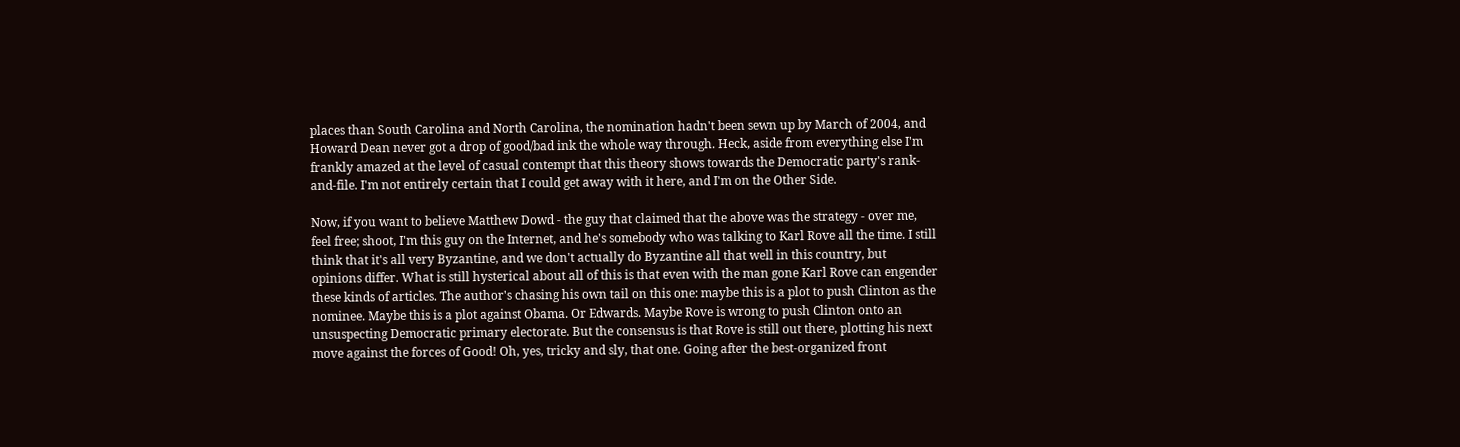places than South Carolina and North Carolina, the nomination hadn't been sewn up by March of 2004, and Howard Dean never got a drop of good/bad ink the whole way through. Heck, aside from everything else I'm frankly amazed at the level of casual contempt that this theory shows towards the Democratic party's rank-and-file. I'm not entirely certain that I could get away with it here, and I'm on the Other Side.

Now, if you want to believe Matthew Dowd - the guy that claimed that the above was the strategy - over me, feel free; shoot, I'm this guy on the Internet, and he's somebody who was talking to Karl Rove all the time. I still think that it's all very Byzantine, and we don't actually do Byzantine all that well in this country, but opinions differ. What is still hysterical about all of this is that even with the man gone Karl Rove can engender these kinds of articles. The author's chasing his own tail on this one: maybe this is a plot to push Clinton as the nominee. Maybe this is a plot against Obama. Or Edwards. Maybe Rove is wrong to push Clinton onto an unsuspecting Democratic primary electorate. But the consensus is that Rove is still out there, plotting his next move against the forces of Good! Oh, yes, tricky and sly, that one. Going after the best-organized front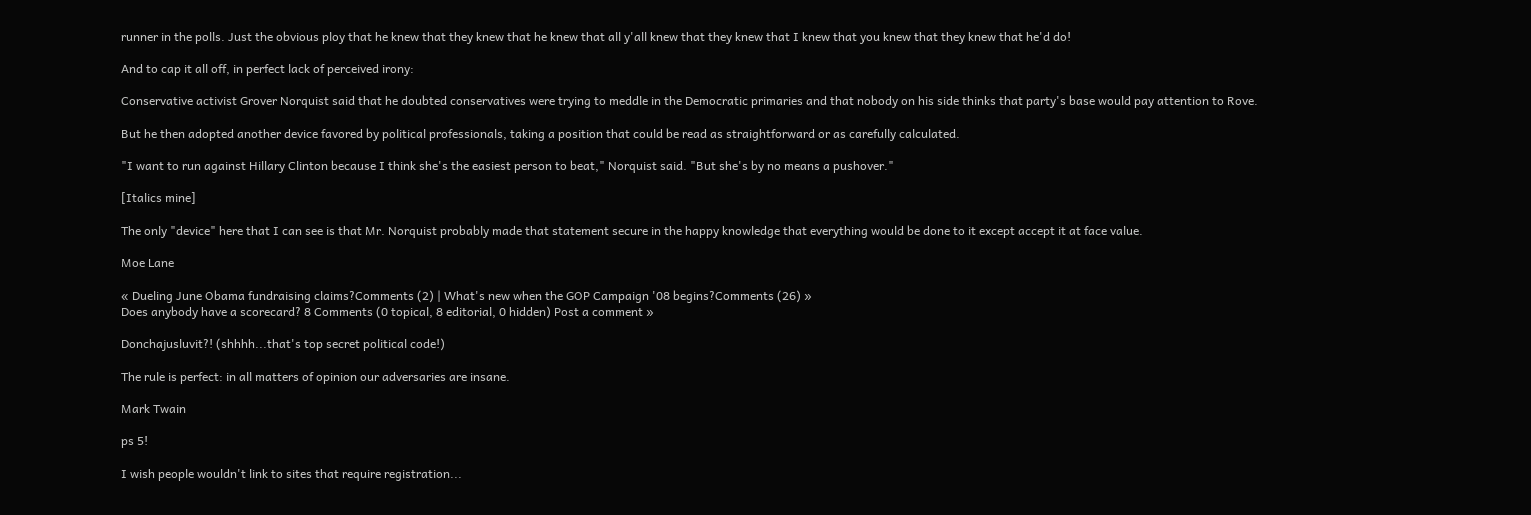runner in the polls. Just the obvious ploy that he knew that they knew that he knew that all y'all knew that they knew that I knew that you knew that they knew that he'd do!

And to cap it all off, in perfect lack of perceived irony:

Conservative activist Grover Norquist said that he doubted conservatives were trying to meddle in the Democratic primaries and that nobody on his side thinks that party's base would pay attention to Rove.

But he then adopted another device favored by political professionals, taking a position that could be read as straightforward or as carefully calculated.

"I want to run against Hillary Clinton because I think she's the easiest person to beat," Norquist said. "But she's by no means a pushover."

[Italics mine]

The only "device" here that I can see is that Mr. Norquist probably made that statement secure in the happy knowledge that everything would be done to it except accept it at face value.

Moe Lane

« Dueling June Obama fundraising claims?Comments (2) | What's new when the GOP Campaign '08 begins?Comments (26) »
Does anybody have a scorecard? 8 Comments (0 topical, 8 editorial, 0 hidden) Post a comment »

Donchajusluvit?! (shhhh...that's top secret political code!)

The rule is perfect: in all matters of opinion our adversaries are insane.

Mark Twain

ps 5!

I wish people wouldn't link to sites that require registration...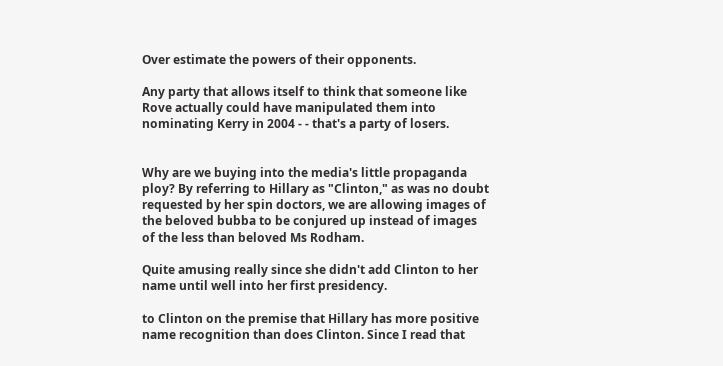Over estimate the powers of their opponents.

Any party that allows itself to think that someone like Rove actually could have manipulated them into nominating Kerry in 2004 - - that's a party of losers.


Why are we buying into the media's little propaganda ploy? By referring to Hillary as "Clinton," as was no doubt requested by her spin doctors, we are allowing images of the beloved bubba to be conjured up instead of images of the less than beloved Ms Rodham.

Quite amusing really since she didn't add Clinton to her name until well into her first presidency.

to Clinton on the premise that Hillary has more positive name recognition than does Clinton. Since I read that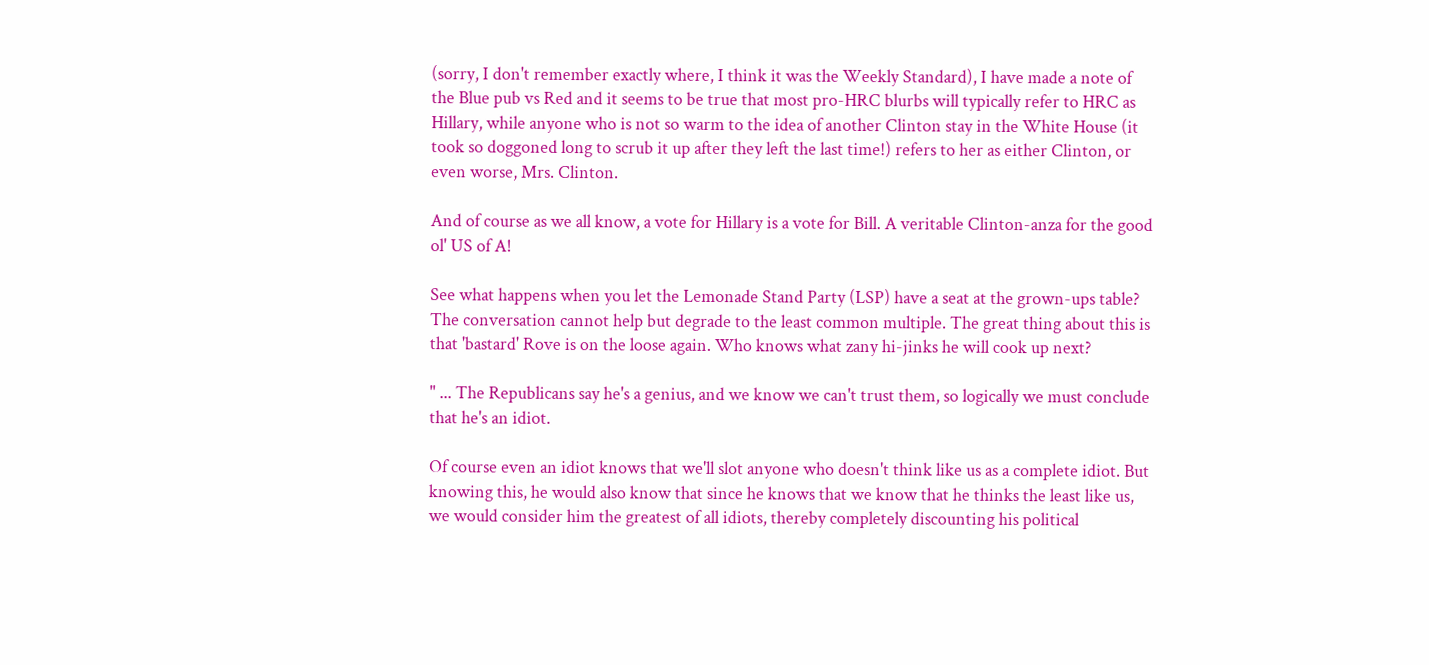(sorry, I don't remember exactly where, I think it was the Weekly Standard), I have made a note of the Blue pub vs Red and it seems to be true that most pro-HRC blurbs will typically refer to HRC as Hillary, while anyone who is not so warm to the idea of another Clinton stay in the White House (it took so doggoned long to scrub it up after they left the last time!) refers to her as either Clinton, or even worse, Mrs. Clinton.

And of course as we all know, a vote for Hillary is a vote for Bill. A veritable Clinton-anza for the good ol' US of A!

See what happens when you let the Lemonade Stand Party (LSP) have a seat at the grown-ups table? The conversation cannot help but degrade to the least common multiple. The great thing about this is that 'bastard' Rove is on the loose again. Who knows what zany hi-jinks he will cook up next?

" ... The Republicans say he's a genius, and we know we can't trust them, so logically we must conclude that he's an idiot.

Of course even an idiot knows that we'll slot anyone who doesn't think like us as a complete idiot. But knowing this, he would also know that since he knows that we know that he thinks the least like us, we would consider him the greatest of all idiots, thereby completely discounting his political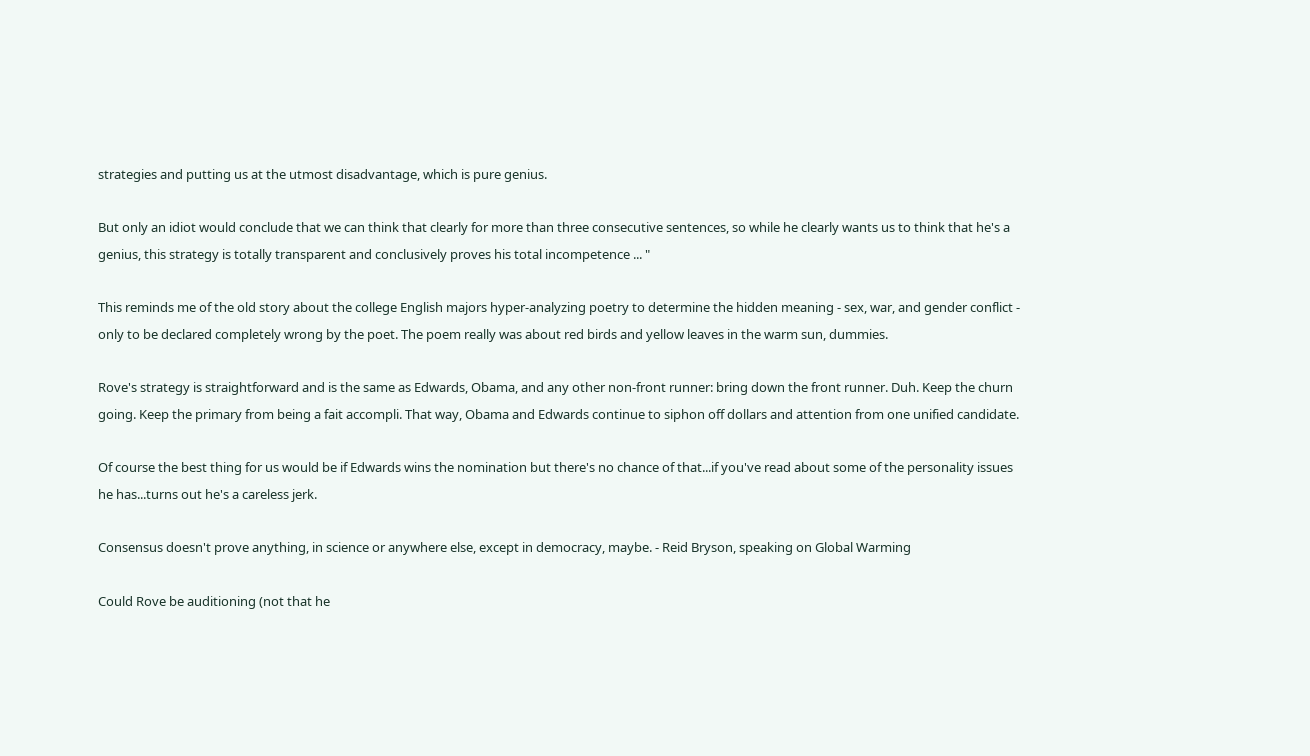strategies and putting us at the utmost disadvantage, which is pure genius.

But only an idiot would conclude that we can think that clearly for more than three consecutive sentences, so while he clearly wants us to think that he's a genius, this strategy is totally transparent and conclusively proves his total incompetence ... "

This reminds me of the old story about the college English majors hyper-analyzing poetry to determine the hidden meaning - sex, war, and gender conflict - only to be declared completely wrong by the poet. The poem really was about red birds and yellow leaves in the warm sun, dummies.

Rove's strategy is straightforward and is the same as Edwards, Obama, and any other non-front runner: bring down the front runner. Duh. Keep the churn going. Keep the primary from being a fait accompli. That way, Obama and Edwards continue to siphon off dollars and attention from one unified candidate.

Of course the best thing for us would be if Edwards wins the nomination but there's no chance of that...if you've read about some of the personality issues he has...turns out he's a careless jerk.

Consensus doesn't prove anything, in science or anywhere else, except in democracy, maybe. - Reid Bryson, speaking on Global Warming

Could Rove be auditioning (not that he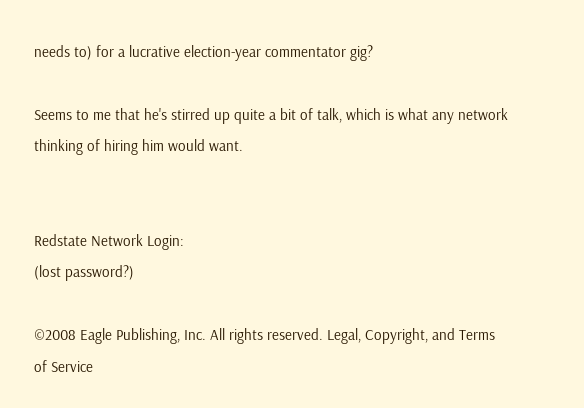needs to) for a lucrative election-year commentator gig?

Seems to me that he's stirred up quite a bit of talk, which is what any network thinking of hiring him would want.


Redstate Network Login:
(lost password?)

©2008 Eagle Publishing, Inc. All rights reserved. Legal, Copyright, and Terms of Service